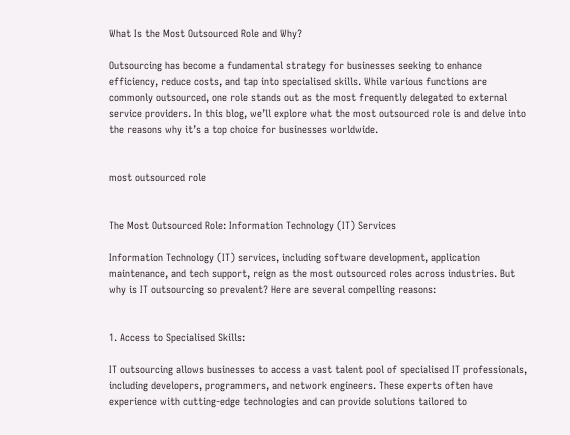What Is the Most Outsourced Role and Why?

Outsourcing has become a fundamental strategy for businesses seeking to enhance efficiency, reduce costs, and tap into specialised skills. While various functions are commonly outsourced, one role stands out as the most frequently delegated to external service providers. In this blog, we’ll explore what the most outsourced role is and delve into the reasons why it’s a top choice for businesses worldwide.


most outsourced role


The Most Outsourced Role: Information Technology (IT) Services

Information Technology (IT) services, including software development, application maintenance, and tech support, reign as the most outsourced roles across industries. But why is IT outsourcing so prevalent? Here are several compelling reasons:


1. Access to Specialised Skills:

IT outsourcing allows businesses to access a vast talent pool of specialised IT professionals, including developers, programmers, and network engineers. These experts often have experience with cutting-edge technologies and can provide solutions tailored to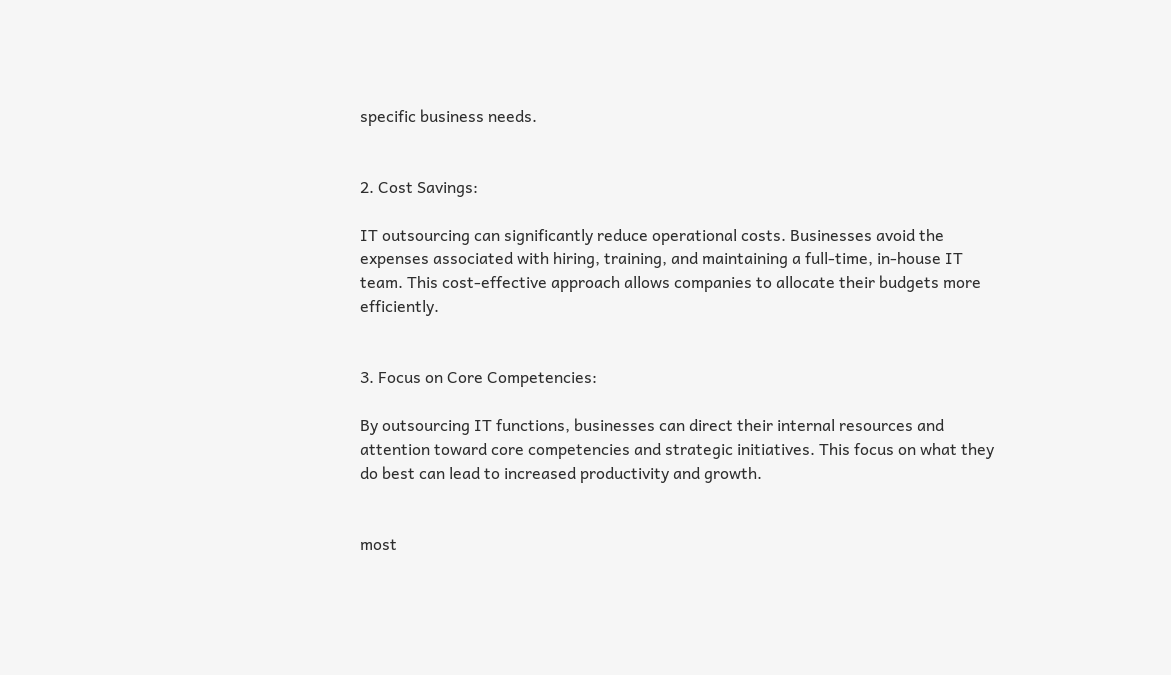specific business needs.


2. Cost Savings:

IT outsourcing can significantly reduce operational costs. Businesses avoid the expenses associated with hiring, training, and maintaining a full-time, in-house IT team. This cost-effective approach allows companies to allocate their budgets more efficiently.


3. Focus on Core Competencies:

By outsourcing IT functions, businesses can direct their internal resources and attention toward core competencies and strategic initiatives. This focus on what they do best can lead to increased productivity and growth.


most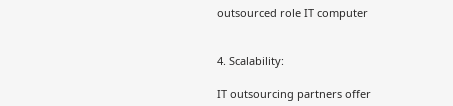outsourced role IT computer


4. Scalability:

IT outsourcing partners offer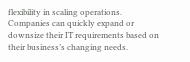flexibility in scaling operations. Companies can quickly expand or downsize their IT requirements based on their business’s changing needs.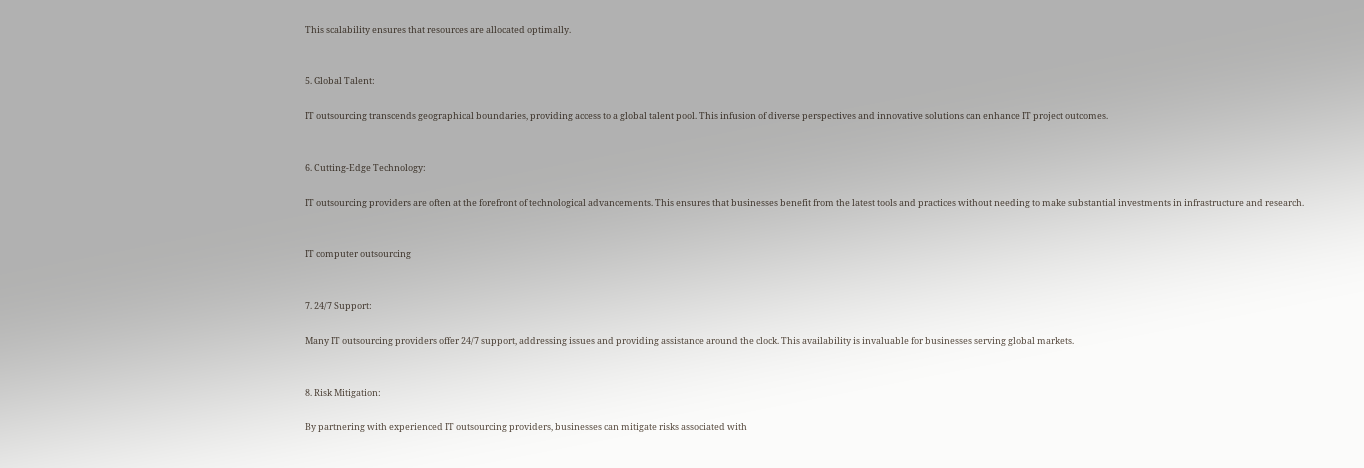This scalability ensures that resources are allocated optimally.


5. Global Talent:

IT outsourcing transcends geographical boundaries, providing access to a global talent pool. This infusion of diverse perspectives and innovative solutions can enhance IT project outcomes.


6. Cutting-Edge Technology:

IT outsourcing providers are often at the forefront of technological advancements. This ensures that businesses benefit from the latest tools and practices without needing to make substantial investments in infrastructure and research.


IT computer outsourcing


7. 24/7 Support:

Many IT outsourcing providers offer 24/7 support, addressing issues and providing assistance around the clock. This availability is invaluable for businesses serving global markets.


8. Risk Mitigation:

By partnering with experienced IT outsourcing providers, businesses can mitigate risks associated with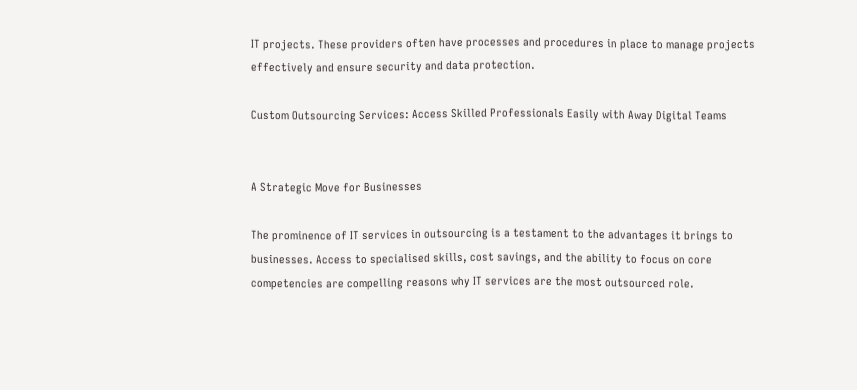IT projects. These providers often have processes and procedures in place to manage projects effectively and ensure security and data protection.

Custom Outsourcing Services: Access Skilled Professionals Easily with Away Digital Teams


A Strategic Move for Businesses

The prominence of IT services in outsourcing is a testament to the advantages it brings to businesses. Access to specialised skills, cost savings, and the ability to focus on core competencies are compelling reasons why IT services are the most outsourced role.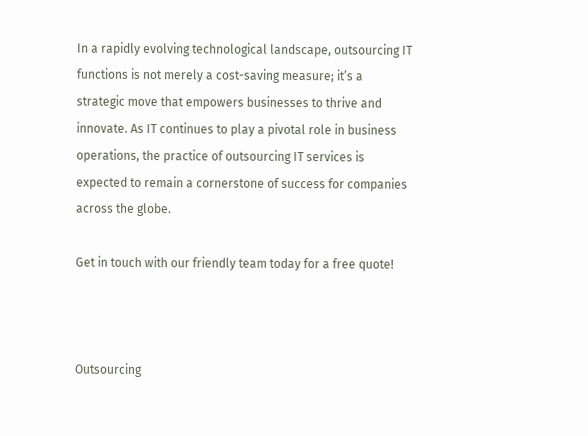In a rapidly evolving technological landscape, outsourcing IT functions is not merely a cost-saving measure; it’s a strategic move that empowers businesses to thrive and innovate. As IT continues to play a pivotal role in business operations, the practice of outsourcing IT services is expected to remain a cornerstone of success for companies across the globe.

Get in touch with our friendly team today for a free quote!



Outsourcing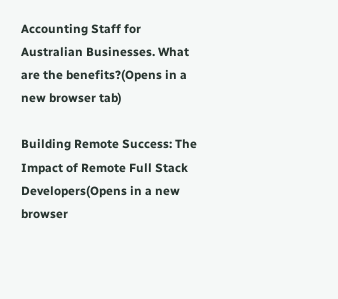Accounting Staff for Australian Businesses. What are the benefits?(Opens in a new browser tab)

Building Remote Success: The Impact of Remote Full Stack Developers(Opens in a new browser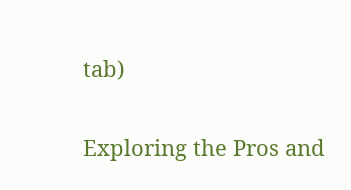tab)

Exploring the Pros and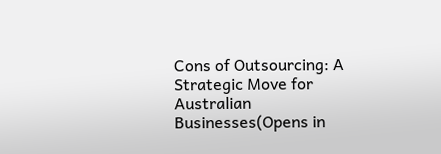Cons of Outsourcing: A Strategic Move for Australian Businesses(Opens in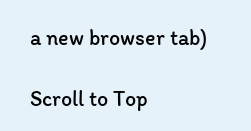a new browser tab)

Scroll to Top